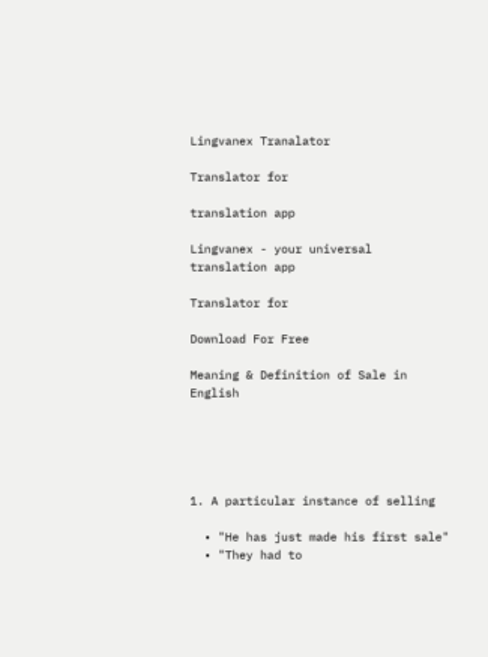Lingvanex Tranalator

Translator for

translation app

Lingvanex - your universal translation app

Translator for

Download For Free

Meaning & Definition of Sale in English





1. A particular instance of selling

  • "He has just made his first sale"
  • "They had to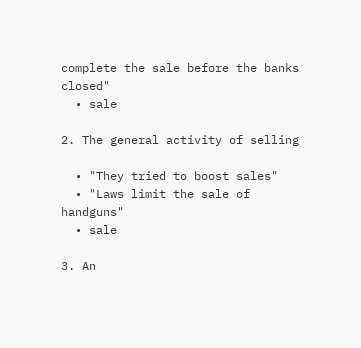complete the sale before the banks closed"
  • sale

2. The general activity of selling

  • "They tried to boost sales"
  • "Laws limit the sale of handguns"
  • sale

3. An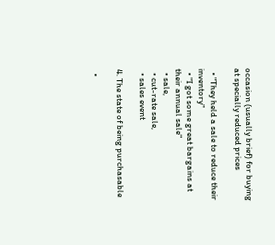occasion (usually brief) for buying at specially reduced prices

  • "They held a sale to reduce their inventory"
  • "I got some great bargains at their annual sale"
  • sale,
  • cut-rate sale,
  • sales event

4. The state of being purchasable

  •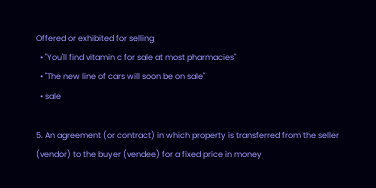Offered or exhibited for selling
  • "You'll find vitamin c for sale at most pharmacies"
  • "The new line of cars will soon be on sale"
  • sale

5. An agreement (or contract) in which property is transferred from the seller (vendor) to the buyer (vendee) for a fixed price in money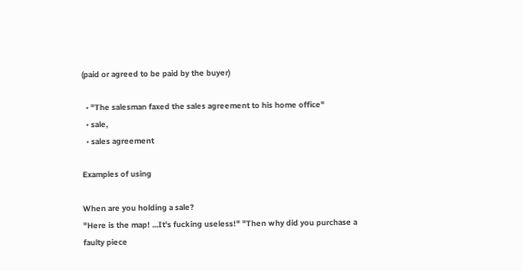(paid or agreed to be paid by the buyer)

  • "The salesman faxed the sales agreement to his home office"
  • sale,
  • sales agreement

Examples of using

When are you holding a sale?
"Here is the map! ...It's fucking useless!" "Then why did you purchase a faulty piece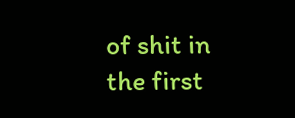of shit in the first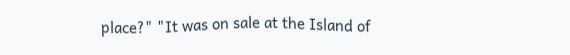place?" "It was on sale at the Island of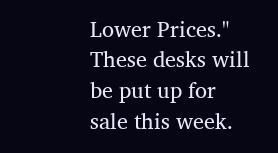Lower Prices."
These desks will be put up for sale this week.